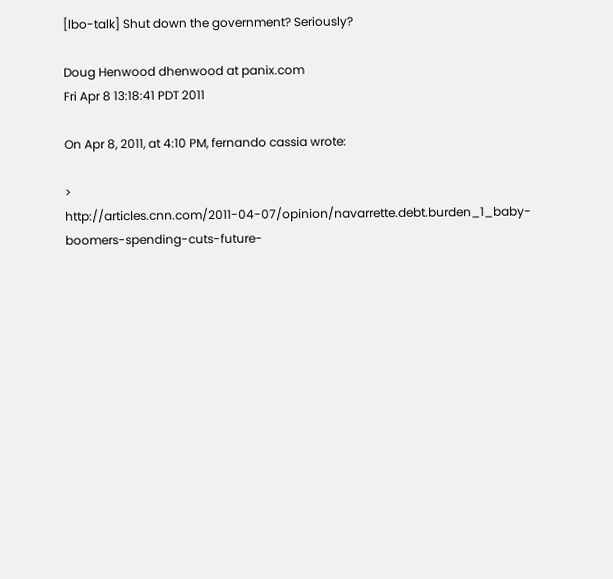[lbo-talk] Shut down the government? Seriously?

Doug Henwood dhenwood at panix.com
Fri Apr 8 13:18:41 PDT 2011

On Apr 8, 2011, at 4:10 PM, fernando cassia wrote:

> http://articles.cnn.com/2011-04-07/opinion/navarrette.debt.burden_1_baby-boomers-spending-cuts-future-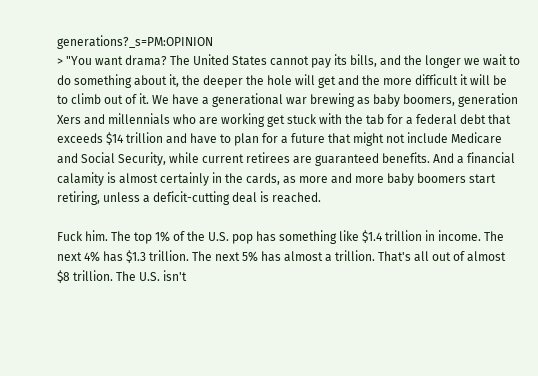generations?_s=PM:OPINION
> "You want drama? The United States cannot pay its bills, and the longer we wait to do something about it, the deeper the hole will get and the more difficult it will be to climb out of it. We have a generational war brewing as baby boomers, generation Xers and millennials who are working get stuck with the tab for a federal debt that exceeds $14 trillion and have to plan for a future that might not include Medicare and Social Security, while current retirees are guaranteed benefits. And a financial calamity is almost certainly in the cards, as more and more baby boomers start retiring, unless a deficit-cutting deal is reached.

Fuck him. The top 1% of the U.S. pop has something like $1.4 trillion in income. The next 4% has $1.3 trillion. The next 5% has almost a trillion. That's all out of almost $8 trillion. The U.S. isn't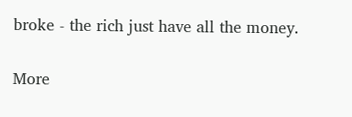broke - the rich just have all the money.


More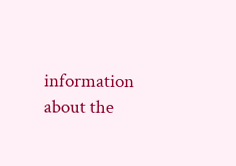information about the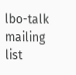lbo-talk mailing list